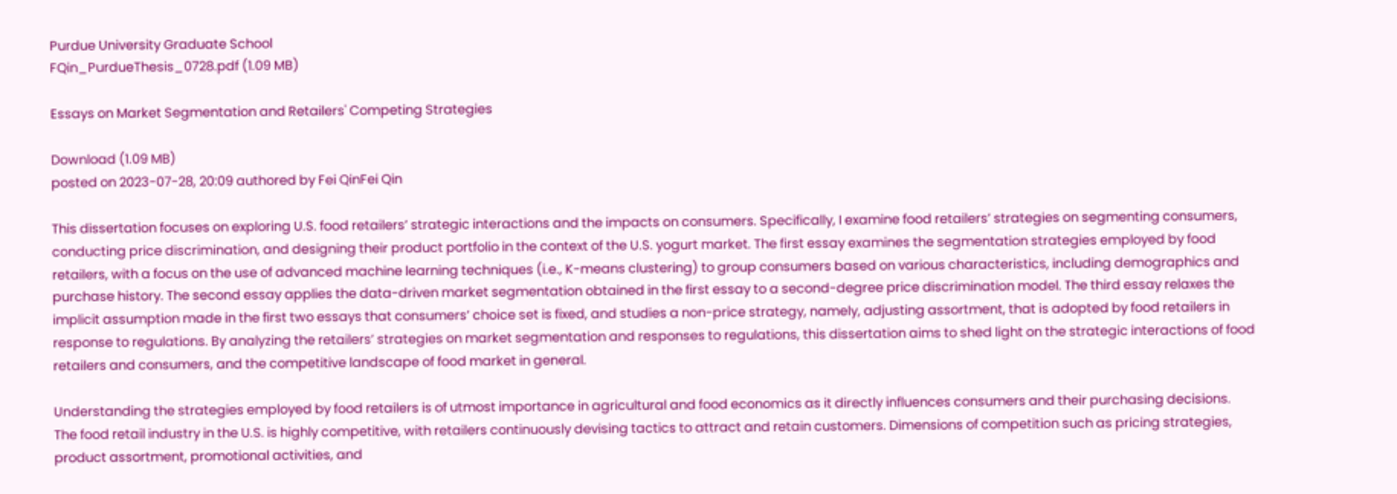Purdue University Graduate School
FQin_PurdueThesis_0728.pdf (1.09 MB)

Essays on Market Segmentation and Retailers' Competing Strategies

Download (1.09 MB)
posted on 2023-07-28, 20:09 authored by Fei QinFei Qin

This dissertation focuses on exploring U.S. food retailers’ strategic interactions and the impacts on consumers. Specifically, I examine food retailers’ strategies on segmenting consumers, conducting price discrimination, and designing their product portfolio in the context of the U.S. yogurt market. The first essay examines the segmentation strategies employed by food retailers, with a focus on the use of advanced machine learning techniques (i.e., K-means clustering) to group consumers based on various characteristics, including demographics and purchase history. The second essay applies the data-driven market segmentation obtained in the first essay to a second-degree price discrimination model. The third essay relaxes the implicit assumption made in the first two essays that consumers’ choice set is fixed, and studies a non-price strategy, namely, adjusting assortment, that is adopted by food retailers in response to regulations. By analyzing the retailers’ strategies on market segmentation and responses to regulations, this dissertation aims to shed light on the strategic interactions of food retailers and consumers, and the competitive landscape of food market in general.

Understanding the strategies employed by food retailers is of utmost importance in agricultural and food economics as it directly influences consumers and their purchasing decisions. The food retail industry in the U.S. is highly competitive, with retailers continuously devising tactics to attract and retain customers. Dimensions of competition such as pricing strategies, product assortment, promotional activities, and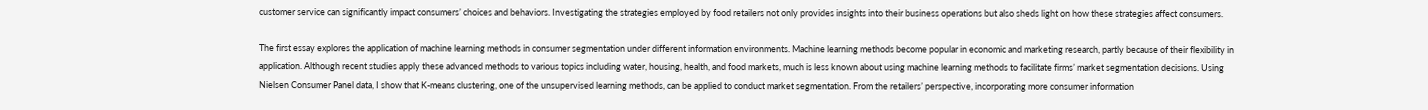customer service can significantly impact consumers’ choices and behaviors. Investigating the strategies employed by food retailers not only provides insights into their business operations but also sheds light on how these strategies affect consumers.

The first essay explores the application of machine learning methods in consumer segmentation under different information environments. Machine learning methods become popular in economic and marketing research, partly because of their flexibility in application. Although recent studies apply these advanced methods to various topics including water, housing, health, and food markets, much is less known about using machine learning methods to facilitate firms’ market segmentation decisions. Using Nielsen Consumer Panel data, I show that K-means clustering, one of the unsupervised learning methods, can be applied to conduct market segmentation. From the retailers’ perspective, incorporating more consumer information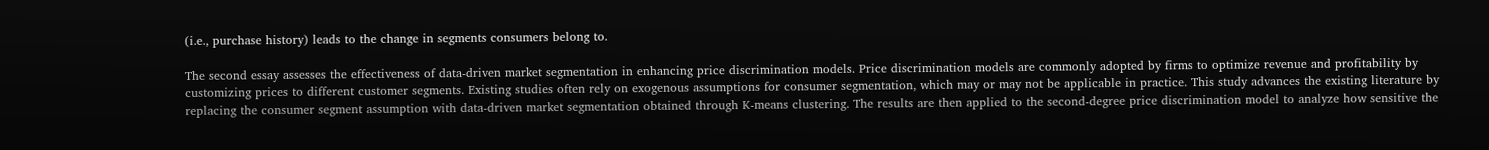(i.e., purchase history) leads to the change in segments consumers belong to.

The second essay assesses the effectiveness of data-driven market segmentation in enhancing price discrimination models. Price discrimination models are commonly adopted by firms to optimize revenue and profitability by customizing prices to different customer segments. Existing studies often rely on exogenous assumptions for consumer segmentation, which may or may not be applicable in practice. This study advances the existing literature by replacing the consumer segment assumption with data-driven market segmentation obtained through K-means clustering. The results are then applied to the second-degree price discrimination model to analyze how sensitive the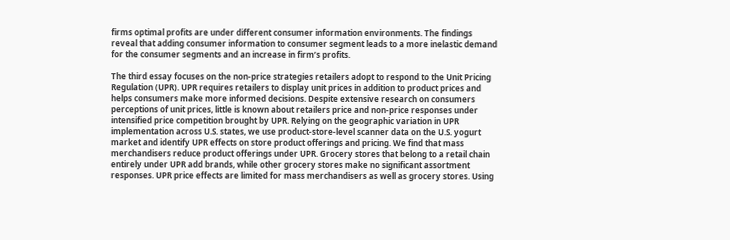firms optimal profits are under different consumer information environments. The findings reveal that adding consumer information to consumer segment leads to a more inelastic demand for the consumer segments and an increase in firm’s profits.

The third essay focuses on the non-price strategies retailers adopt to respond to the Unit Pricing Regulation (UPR). UPR requires retailers to display unit prices in addition to product prices and helps consumers make more informed decisions. Despite extensive research on consumers perceptions of unit prices, little is known about retailers price and non-price responses under intensified price competition brought by UPR. Relying on the geographic variation in UPR implementation across U.S. states, we use product-store-level scanner data on the U.S. yogurt market and identify UPR effects on store product offerings and pricing. We find that mass merchandisers reduce product offerings under UPR. Grocery stores that belong to a retail chain entirely under UPR add brands, while other grocery stores make no significant assortment responses. UPR price effects are limited for mass merchandisers as well as grocery stores. Using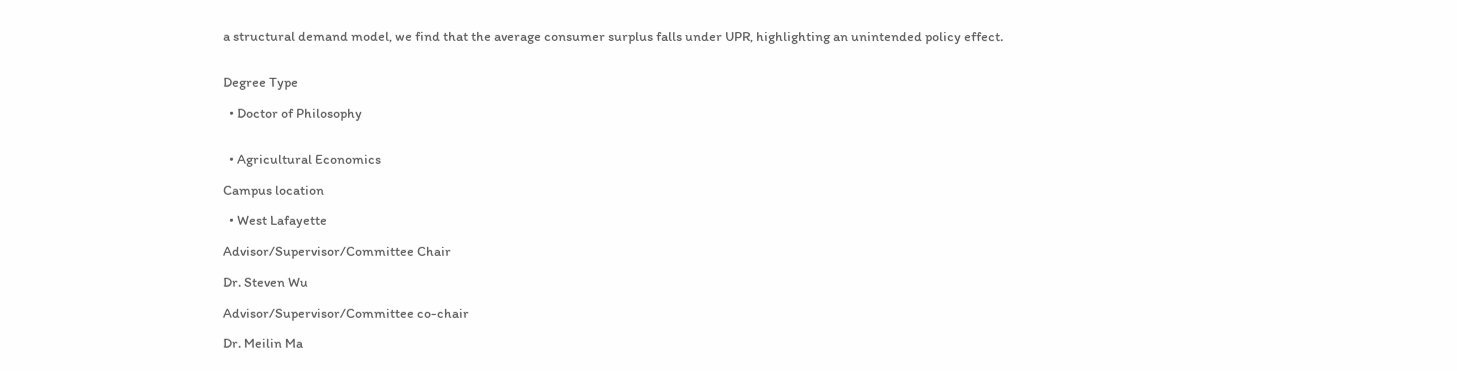a structural demand model, we find that the average consumer surplus falls under UPR, highlighting an unintended policy effect.


Degree Type

  • Doctor of Philosophy


  • Agricultural Economics

Campus location

  • West Lafayette

Advisor/Supervisor/Committee Chair

Dr. Steven Wu

Advisor/Supervisor/Committee co-chair

Dr. Meilin Ma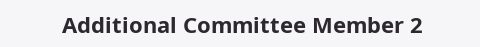Additional Committee Member 2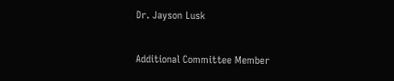Dr. Jayson Lusk

Additional Committee Member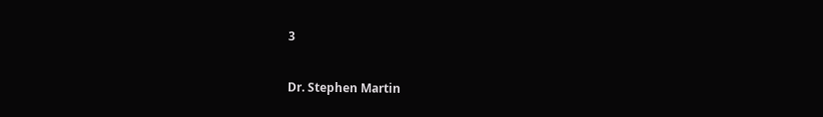3

Dr. Stephen Martin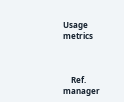Usage metrics



    Ref. manager